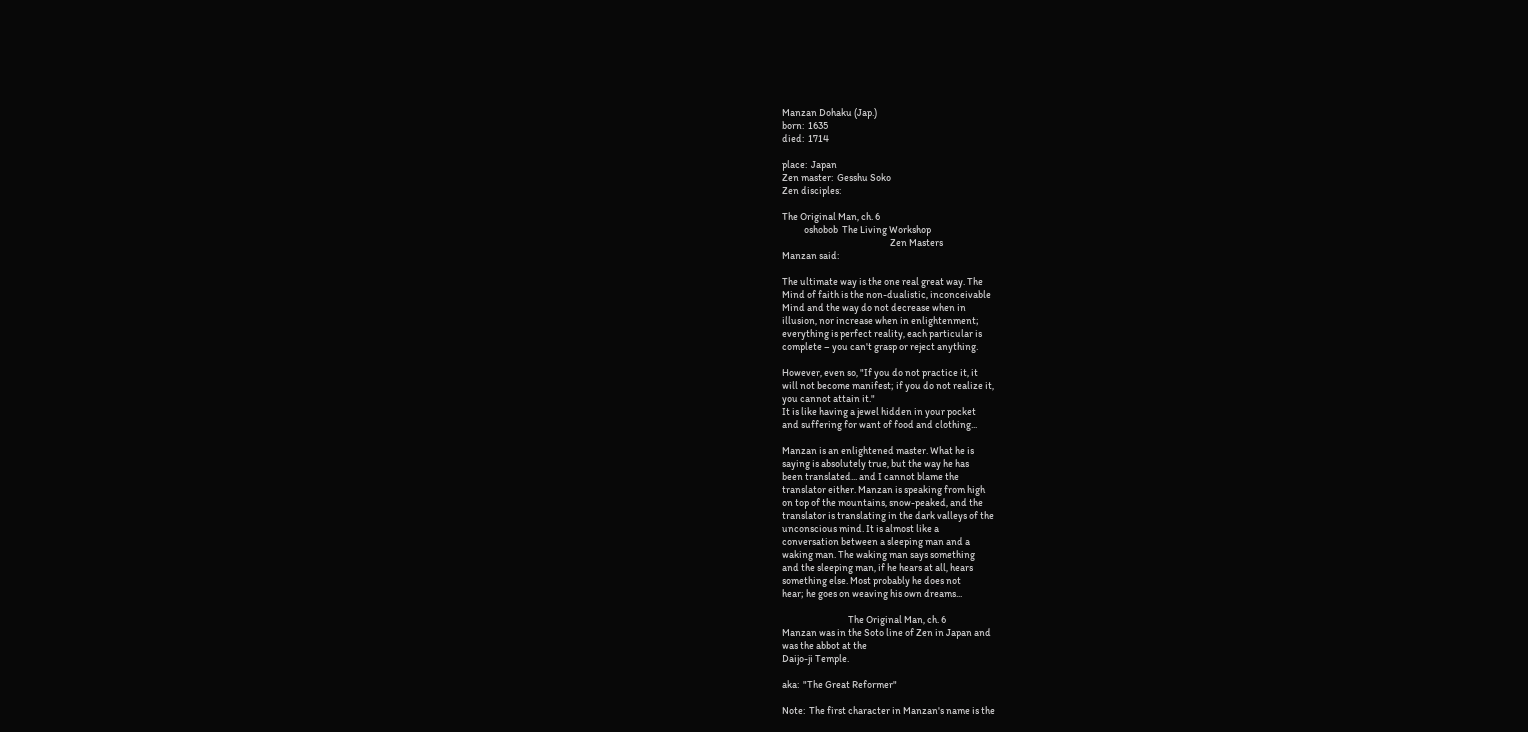Manzan Dohaku (Jap.)
born:  1635
died:  1714

place:  Japan
Zen master:  Gesshu Soko
Zen disciples:

The Original Man, ch. 6
           oshobob  The Living Workshop
                                                      Zen Masters
Manzan said:

The ultimate way is the one real great way. The
Mind of faith is the non-dualistic, inconceivable
Mind and the way do not decrease when in
illusion, nor increase when in enlightenment;
everything is perfect reality, each particular is
complete – you can't grasp or reject anything.

However, even so, "If you do not practice it, it
will not become manifest; if you do not realize it,
you cannot attain it."
It is like having a jewel hidden in your pocket
and suffering for want of food and clothing...

Manzan is an enlightened master. What he is
saying is absolutely true, but the way he has
been translated... and I cannot blame the
translator either. Manzan is speaking from high
on top of the mountains, snow-peaked, and the
translator is translating in the dark valleys of the
unconscious mind. It is almost like a
conversation between a sleeping man and a
waking man. The waking man says something
and the sleeping man, if he hears at all, hears
something else. Most probably he does not
hear; he goes on weaving his own dreams...

                                 The Original Man, ch. 6
Manzan was in the Soto line of Zen in Japan and
was the abbot at the
Daijo-ji Temple.

aka:  "The Great Reformer"

Note:  The first character in Manzan's name is the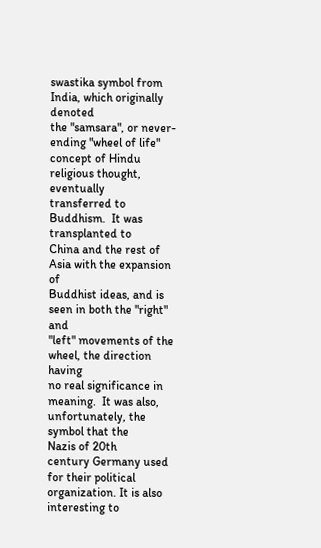swastika symbol from India, which originally denoted
the "samsara", or never-ending "wheel of life"
concept of Hindu religious thought, eventually
transferred to Buddhism.  It was transplanted to
China and the rest of Asia with the expansion of
Buddhist ideas, and is seen in both the "right" and
"left" movements of the wheel, the direction having
no real significance in meaning.  It was also,
unfortunately, the symbol that the
Nazis of 20th
century Germany used for their political
organization. It is also interesting to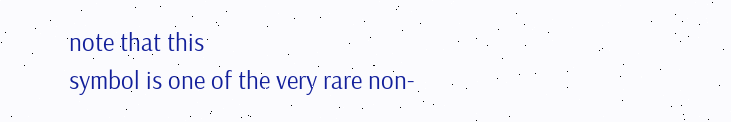note that this
symbol is one of the very rare non-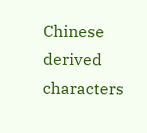Chinese derived
characters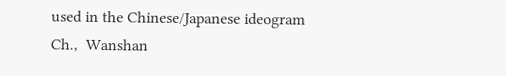used in the Chinese/Japanese ideogram
Ch.,  Wanshan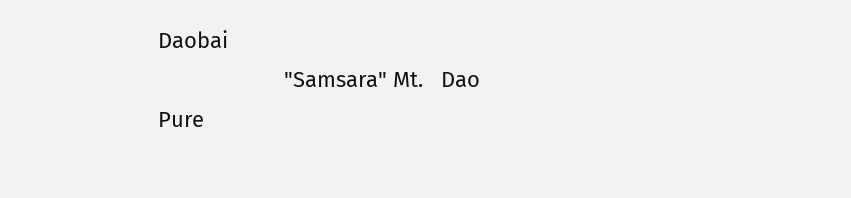Daobai
                     "Samsara" Mt.   Dao Pure